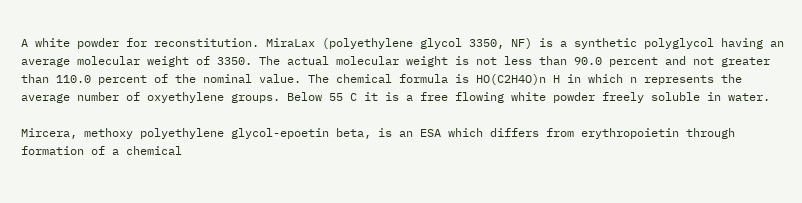A white powder for reconstitution. MiraLax (polyethylene glycol 3350, NF) is a synthetic polyglycol having an average molecular weight of 3350. The actual molecular weight is not less than 90.0 percent and not greater than 110.0 percent of the nominal value. The chemical formula is HO(C2H4O)n H in which n represents the average number of oxyethylene groups. Below 55 C it is a free flowing white powder freely soluble in water.

Mircera, methoxy polyethylene glycol-epoetin beta, is an ESA which differs from erythropoietin through formation of a chemical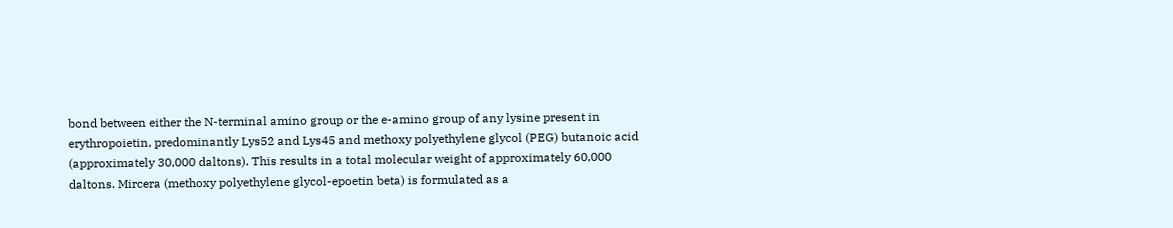bond between either the N-terminal amino group or the e-amino group of any lysine present in erythropoietin, predominantly Lys52 and Lys45 and methoxy polyethylene glycol (PEG) butanoic acid (approximately 30,000 daltons). This results in a total molecular weight of approximately 60,000 daltons. Mircera (methoxy polyethylene glycol-epoetin beta) is formulated as a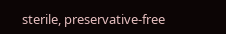sterile, preservative-free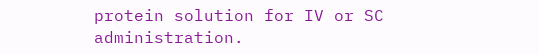protein solution for IV or SC administration.